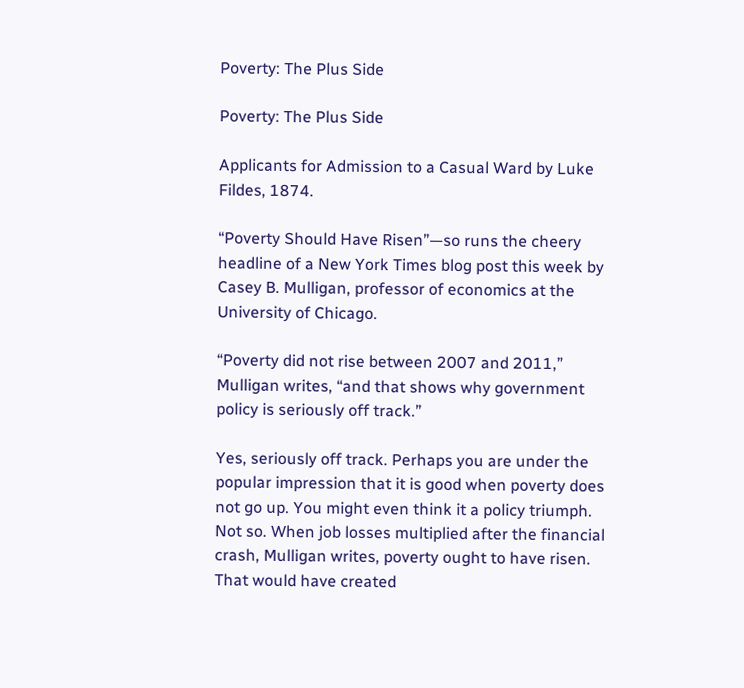Poverty: The Plus Side

Poverty: The Plus Side

Applicants for Admission to a Casual Ward by Luke Fildes, 1874.

“Poverty Should Have Risen”—so runs the cheery headline of a New York Times blog post this week by Casey B. Mulligan, professor of economics at the University of Chicago.

“Poverty did not rise between 2007 and 2011,” Mulligan writes, “and that shows why government policy is seriously off track.”

Yes, seriously off track. Perhaps you are under the popular impression that it is good when poverty does not go up. You might even think it a policy triumph. Not so. When job losses multiplied after the financial crash, Mulligan writes, poverty ought to have risen. That would have created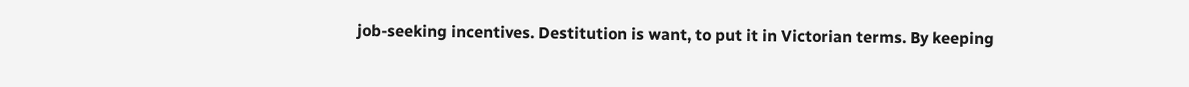job-seeking incentives. Destitution is want, to put it in Victorian terms. By keeping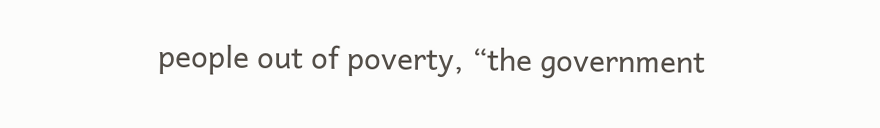people out of poverty, “the government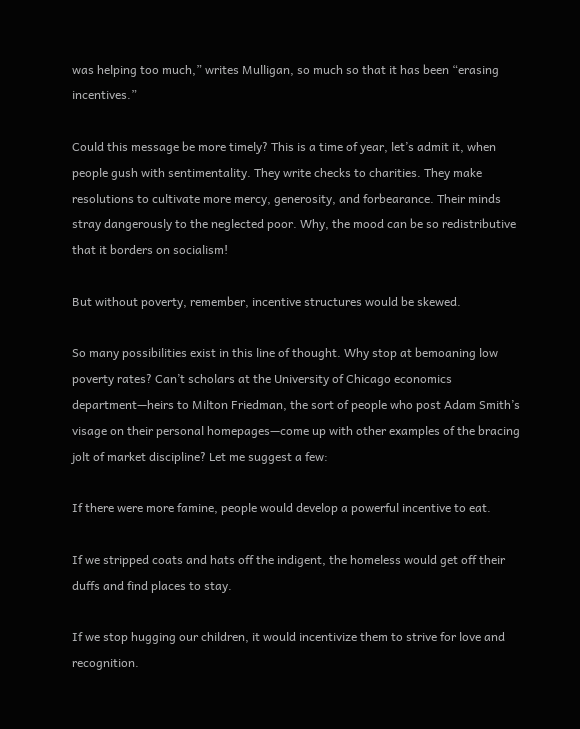was helping too much,” writes Mulligan, so much so that it has been “erasing incentives.”

Could this message be more timely? This is a time of year, let’s admit it, when people gush with sentimentality. They write checks to charities. They make resolutions to cultivate more mercy, generosity, and forbearance. Their minds stray dangerously to the neglected poor. Why, the mood can be so redistributive that it borders on socialism!

But without poverty, remember, incentive structures would be skewed.

So many possibilities exist in this line of thought. Why stop at bemoaning low poverty rates? Can’t scholars at the University of Chicago economics department—heirs to Milton Friedman, the sort of people who post Adam Smith’s visage on their personal homepages—come up with other examples of the bracing jolt of market discipline? Let me suggest a few:

If there were more famine, people would develop a powerful incentive to eat.

If we stripped coats and hats off the indigent, the homeless would get off their duffs and find places to stay.

If we stop hugging our children, it would incentivize them to strive for love and recognition.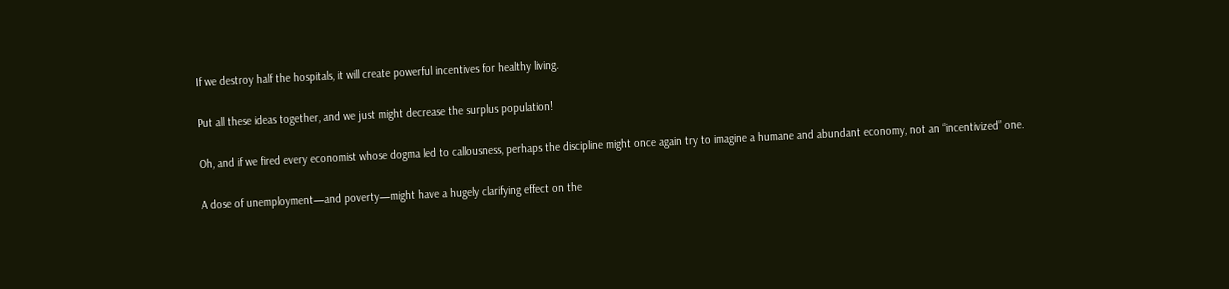If we destroy half the hospitals, it will create powerful incentives for healthy living.

Put all these ideas together, and we just might decrease the surplus population!

Oh, and if we fired every economist whose dogma led to callousness, perhaps the discipline might once again try to imagine a humane and abundant economy, not an “incentivized” one.

A dose of unemployment—and poverty—might have a hugely clarifying effect on the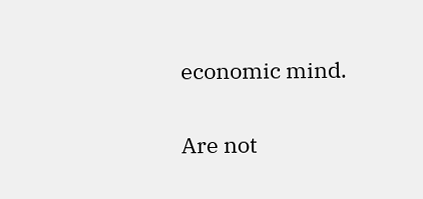economic mind.

Are not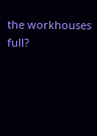the workhouses full?